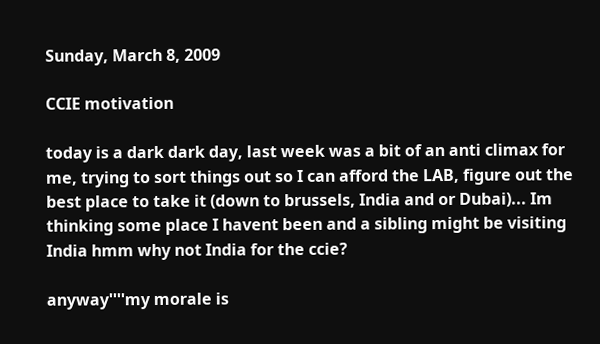Sunday, March 8, 2009

CCIE motivation

today is a dark dark day, last week was a bit of an anti climax for me, trying to sort things out so I can afford the LAB, figure out the best place to take it (down to brussels, India and or Dubai)... Im thinking some place I havent been and a sibling might be visiting India hmm why not India for the ccie?

anyway''''my morale is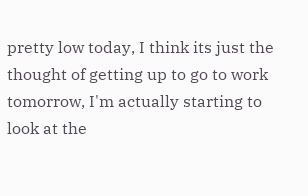pretty low today, I think its just the thought of getting up to go to work tomorrow, I'm actually starting to look at the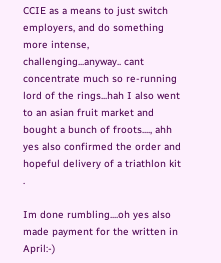CCIE as a means to just switch employers, and do something more intense, challenging...anyway.. cant concentrate much so re-running lord of the rings...hah I also went to an asian fruit market and bought a bunch of froots...., ahh yes also confirmed the order and hopeful delivery of a triathlon kit .

Im done rumbling....oh yes also made payment for the written in April:-)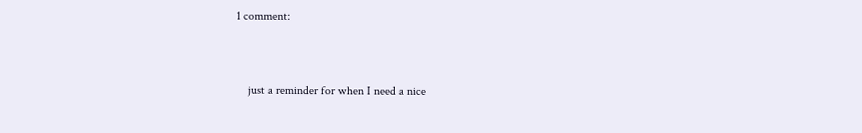1 comment:


    just a reminder for when I need a nice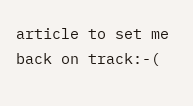article to set me back on track:-(